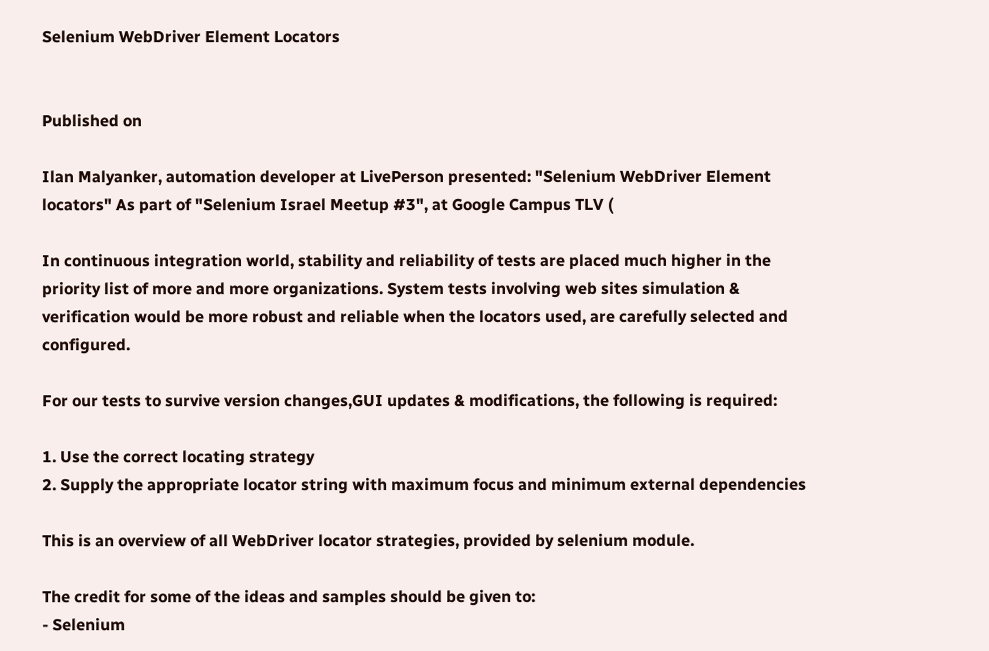Selenium WebDriver Element Locators


Published on

Ilan Malyanker, automation developer at LivePerson presented: "Selenium WebDriver Element locators" As part of "Selenium Israel Meetup #3", at Google Campus TLV (

In continuous integration world, stability and reliability of tests are placed much higher in the priority list of more and more organizations. System tests involving web sites simulation & verification would be more robust and reliable when the locators used, are carefully selected and configured.

For our tests to survive version changes,GUI updates & modifications, the following is required:

1. Use the correct locating strategy
2. Supply the appropriate locator string with maximum focus and minimum external dependencies

This is an overview of all WebDriver locator strategies, provided by selenium module.

The credit for some of the ideas and samples should be given to:
- Selenium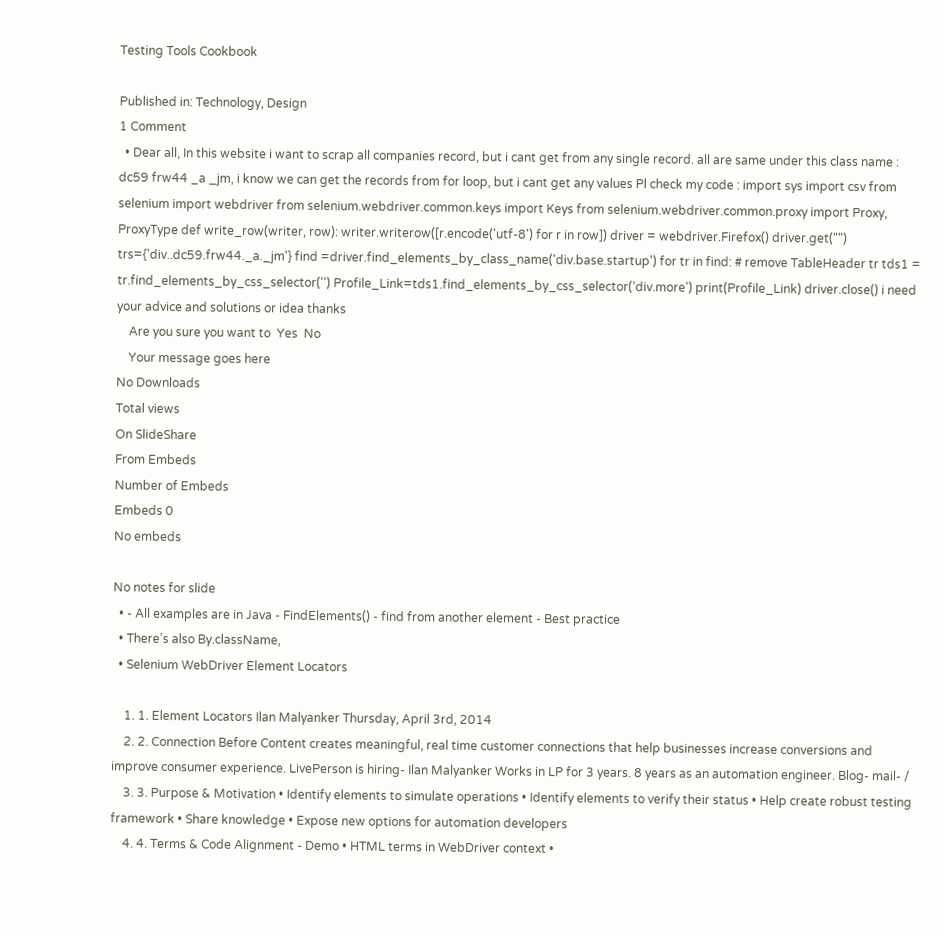Testing Tools Cookbook

Published in: Technology, Design
1 Comment
  • Dear all, In this website i want to scrap all companies record, but i cant get from any single record. all are same under this class name : dc59 frw44 _a _jm, i know we can get the records from for loop, but i cant get any values Pl check my code : import sys import csv from selenium import webdriver from selenium.webdriver.common.keys import Keys from selenium.webdriver.common.proxy import Proxy, ProxyType def write_row(writer, row): writer.writerow([r.encode('utf-8') for r in row]) driver = webdriver.Firefox() driver.get("") trs={'div..dc59.frw44._a._jm'} find =driver.find_elements_by_class_name('div.base.startup') for tr in find: # remove TableHeader tr tds1 = tr.find_elements_by_css_selector('') Profile_Link=tds1.find_elements_by_css_selector('div.more') print(Profile_Link) driver.close() i need your advice and solutions or idea thanks
    Are you sure you want to  Yes  No
    Your message goes here
No Downloads
Total views
On SlideShare
From Embeds
Number of Embeds
Embeds 0
No embeds

No notes for slide
  • - All examples are in Java - FindElements() - find from another element - Best practice
  • There’s also By.className,
  • Selenium WebDriver Element Locators

    1. 1. Element Locators Ilan Malyanker Thursday, April 3rd, 2014
    2. 2. Connection Before Content creates meaningful, real time customer connections that help businesses increase conversions and improve consumer experience. LivePerson is hiring- Ilan Malyanker Works in LP for 3 years. 8 years as an automation engineer. Blog- mail- /
    3. 3. Purpose & Motivation • Identify elements to simulate operations • Identify elements to verify their status • Help create robust testing framework • Share knowledge • Expose new options for automation developers
    4. 4. Terms & Code Alignment - Demo • HTML terms in WebDriver context •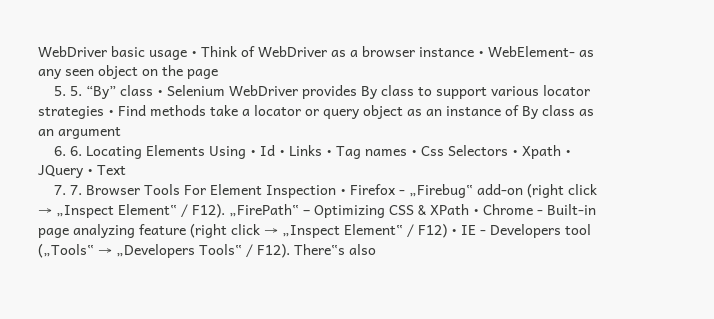WebDriver basic usage • Think of WebDriver as a browser instance • WebElement- as any seen object on the page
    5. 5. “By” class • Selenium WebDriver provides By class to support various locator strategies • Find methods take a locator or query object as an instance of By class as an argument
    6. 6. Locating Elements Using • Id • Links • Tag names • Css Selectors • Xpath • JQuery • Text
    7. 7. Browser Tools For Element Inspection • Firefox - „Firebug‟ add-on (right click → „Inspect Element‟ / F12). „FirePath‟ – Optimizing CSS & XPath • Chrome - Built-in page analyzing feature (right click → „Inspect Element‟ / F12) • IE - Developers tool („Tools‟ → „Developers Tools‟ / F12). There‟s also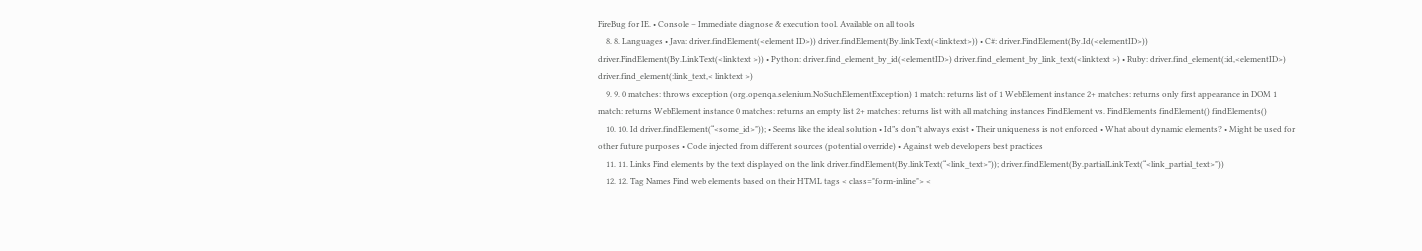FireBug for IE. • Console – Immediate diagnose & execution tool. Available on all tools
    8. 8. Languages • Java: driver.findElement(<element ID>)) driver.findElement(By.linkText(<linktext>)) • C#: driver.FindElement(By.Id(<elementID>)) driver.FindElement(By.LinkText(<linktext >)) • Python: driver.find_element_by_id(<elementID>) driver.find_element_by_link_text(<linktext >) • Ruby: driver.find_element(:id,<elementID>) driver.find_element(:link_text,< linktext >)
    9. 9. 0 matches: throws exception (org.openqa.selenium.NoSuchElementException) 1 match: returns list of 1 WebElement instance 2+ matches: returns only first appearance in DOM 1 match: returns WebElement instance 0 matches: returns an empty list 2+ matches: returns list with all matching instances FindElement vs. FindElements findElement() findElements()
    10. 10. Id driver.findElement(“<some_id>")); • Seems like the ideal solution • Id‟s don‟t always exist • Their uniqueness is not enforced • What about dynamic elements? • Might be used for other future purposes • Code injected from different sources (potential override) • Against web developers best practices
    11. 11. Links Find elements by the text displayed on the link driver.findElement(By.linkText(“<link_text>")); driver.findElement(By.partialLinkText(“<link_partial_text>"))
    12. 12. Tag Names Find web elements based on their HTML tags < class="form-inline"> <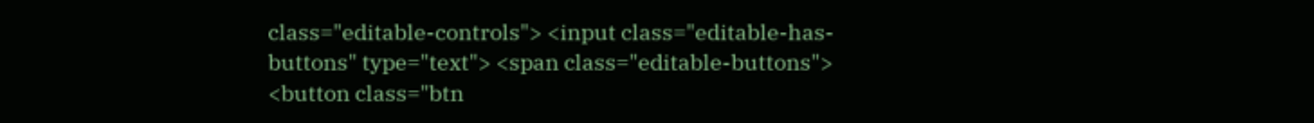class="editable-controls"> <input class="editable-has-buttons" type="text"> <span class="editable-buttons"> <button class="btn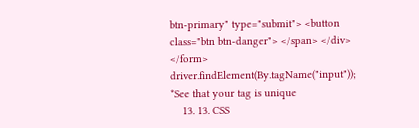btn-primary" type="submit"> <button class="btn btn-danger"> </span> </div> </form> driver.findElement(By.tagName("input")); *See that your tag is unique
    13. 13. CSS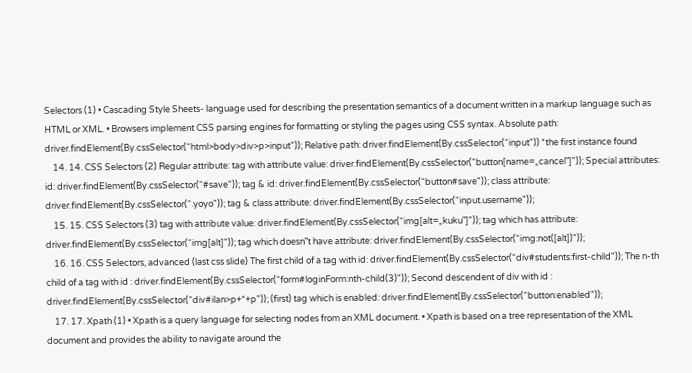Selectors (1) • Cascading Style Sheets- language used for describing the presentation semantics of a document written in a markup language such as HTML or XML. • Browsers implement CSS parsing engines for formatting or styling the pages using CSS syntax. Absolute path: driver.findElement(By.cssSelector(“html>body>div>p>input")); Relative path: driver.findElement(By.cssSelector(“input")) *the first instance found
    14. 14. CSS Selectors (2) Regular attribute: tag with attribute value: driver.findElement(By.cssSelector(“button[name=„cancel‟]")); Special attributes: id: driver.findElement(By.cssSelector(“#save")); tag & id: driver.findElement(By.cssSelector(“button#save")); class attribute: driver.findElement(By.cssSelector(“.yoyo")); tag & class attribute: driver.findElement(By.cssSelector(“input.username"));
    15. 15. CSS Selectors (3) tag with attribute value: driver.findElement(By.cssSelector(“img[alt=„kuku‟]")); tag which has attribute: driver.findElement(By.cssSelector(“img[alt]")); tag which doesn‟t have attribute: driver.findElement(By.cssSelector(“img:not([alt])"));
    16. 16. CSS Selectors, advanced (last css slide) The first child of a tag with id: driver.findElement(By.cssSelector(“div#students:first-child")); The n-th child of a tag with id : driver.findElement(By.cssSelector(“form#loginForm:nth-child(3)")); Second descendent of div with id : driver.findElement(By.cssSelector(“div#ilan>p+*+p")); (first) tag which is enabled: driver.findElement(By.cssSelector(“button:enabled"));
    17. 17. Xpath (1) • Xpath is a query language for selecting nodes from an XML document. • Xpath is based on a tree representation of the XML document and provides the ability to navigate around the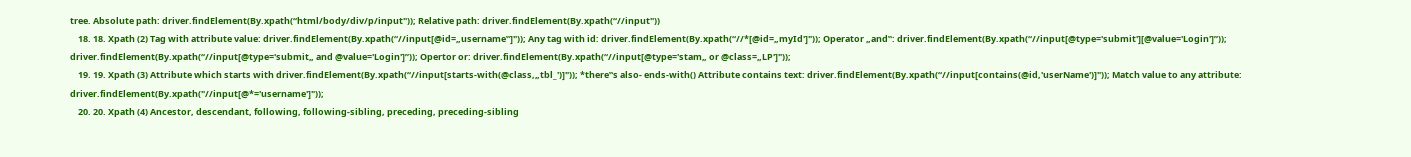tree. Absolute path: driver.findElement(By.xpath(“html/body/div/p/input")); Relative path: driver.findElement(By.xpath(“//input"))
    18. 18. Xpath (2) Tag with attribute value: driver.findElement(By.xpath(“//input[@id=„username‟]")); Any tag with id: driver.findElement(By.xpath(“//*[@id=„myId']")); Operator „and‟: driver.findElement(By.xpath(“//input[@type='submit'][@value='Login']”)); driver.findElement(By.xpath(“//input[@type='submit„ and @value='Login']”)); Opertor or: driver.findElement(By.xpath(“//input[@type='stam„ or @class=„LP']"));
    19. 19. Xpath (3) Attribute which starts with driver.findElement(By.xpath(“//input[starts-with(@class,„tbl_')]")); *there‟s also- ends-with() Attribute contains text: driver.findElement(By.xpath(“//input[contains(@id,'userName')]")); Match value to any attribute: driver.findElement(By.xpath("//input[@*='username']"));
    20. 20. Xpath (4) Ancestor, descendant, following, following-sibling, preceding, preceding-sibling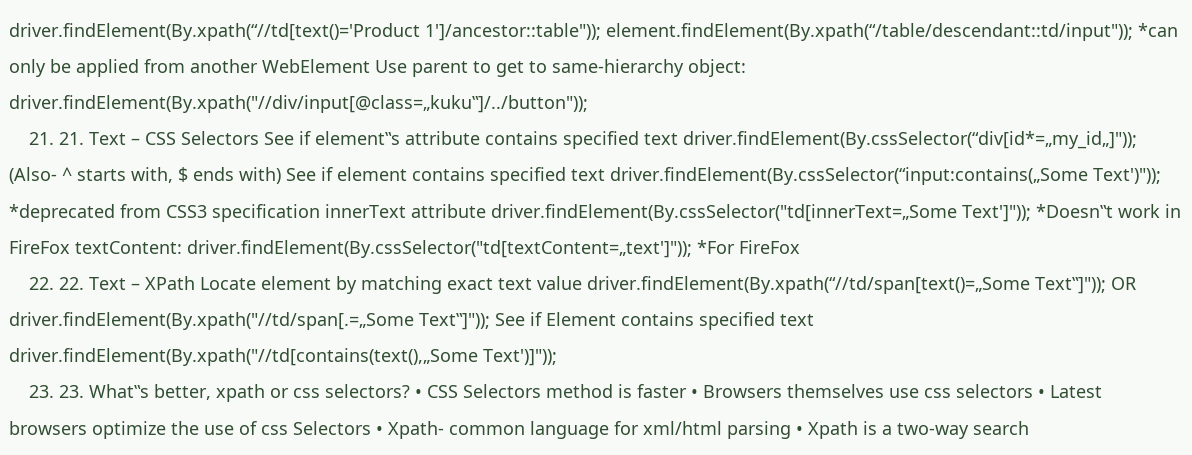driver.findElement(By.xpath(“//td[text()='Product 1']/ancestor::table")); element.findElement(By.xpath(“/table/descendant::td/input")); *can only be applied from another WebElement Use parent to get to same-hierarchy object: driver.findElement(By.xpath("//div/input[@class=„kuku‟]/../button"));
    21. 21. Text – CSS Selectors See if element‟s attribute contains specified text driver.findElement(By.cssSelector(“div[id*=„my_id„]")); (Also- ^ starts with, $ ends with) See if element contains specified text driver.findElement(By.cssSelector(“input:contains(„Some Text')")); *deprecated from CSS3 specification innerText attribute driver.findElement(By.cssSelector("td[innerText=„Some Text']")); *Doesn‟t work in FireFox textContent: driver.findElement(By.cssSelector("td[textContent=„text']")); *For FireFox
    22. 22. Text – XPath Locate element by matching exact text value driver.findElement(By.xpath(“//td/span[text()=„Some Text‟]")); OR driver.findElement(By.xpath("//td/span[.=„Some Text‟]")); See if Element contains specified text driver.findElement(By.xpath("//td[contains(text(),„Some Text')]"));
    23. 23. What‟s better, xpath or css selectors? • CSS Selectors method is faster • Browsers themselves use css selectors • Latest browsers optimize the use of css Selectors • Xpath- common language for xml/html parsing • Xpath is a two-way search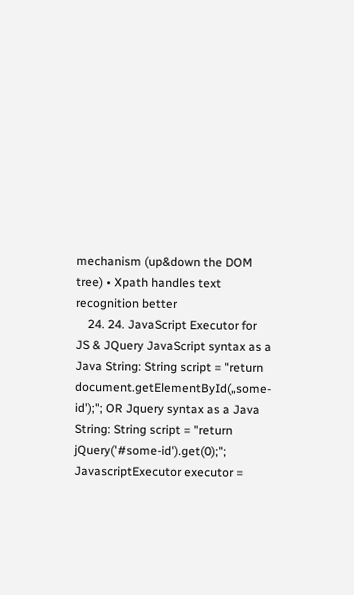mechanism (up&down the DOM tree) • Xpath handles text recognition better
    24. 24. JavaScript Executor for JS & JQuery JavaScript syntax as a Java String: String script = "return document.getElementById(„some-id');"; OR Jquery syntax as a Java String: String script = "return jQuery('#some-id').get(0);"; JavascriptExecutor executor =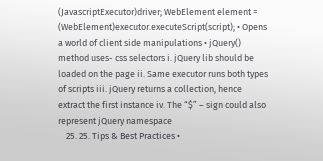(JavascriptExecutor)driver; WebElement element = (WebElement)executor.executeScript(script); • Opens a world of client side manipulations • jQuery() method uses- css selectors i. jQuery lib should be loaded on the page ii. Same executor runs both types of scripts iii. jQuery returns a collection, hence extract the first instance iv. The “$” – sign could also represent jQuery namespace
    25. 25. Tips & Best Practices •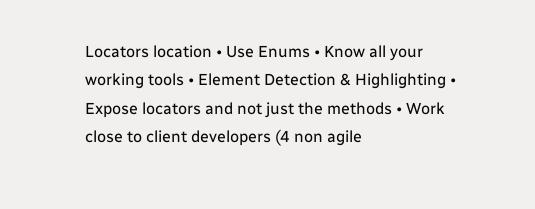Locators location • Use Enums • Know all your working tools • Element Detection & Highlighting • Expose locators and not just the methods • Work close to client developers (4 non agile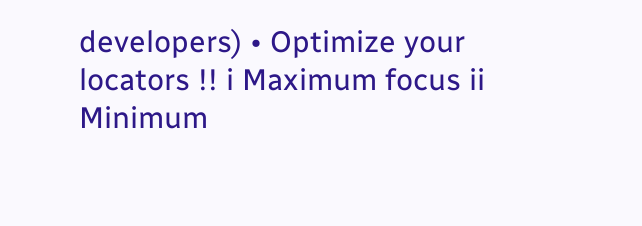developers) • Optimize your locators !! i Maximum focus ii Minimum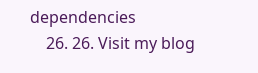dependencies
    26. 26. Visit my blog